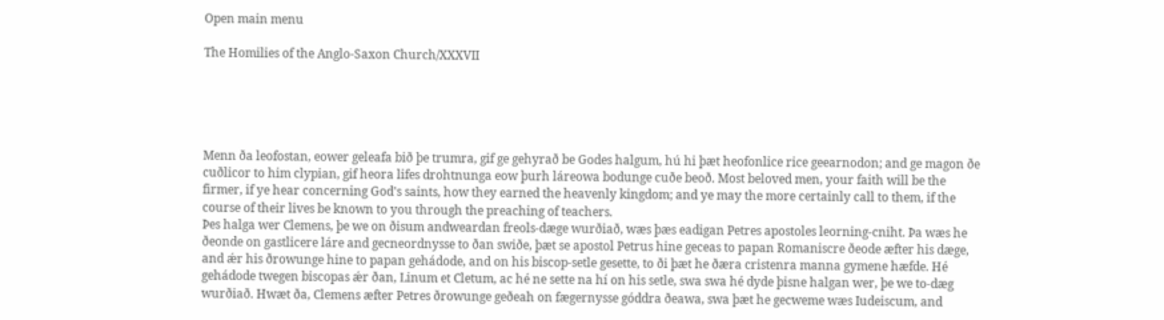Open main menu

The Homilies of the Anglo-Saxon Church/XXXVII





Menn ða leofostan, eower geleafa bið þe trumra, gif ge gehyrað be Godes halgum, hú hi þæt heofonlice rice geearnodon; and ge magon ðe cuðlicor to him clypian, gif heora lifes drohtnunga eow þurh láreowa bodunge cuðe beoð. Most beloved men, your faith will be the firmer, if ye hear concerning God's saints, how they earned the heavenly kingdom; and ye may the more certainly call to them, if the course of their lives be known to you through the preaching of teachers.
Þes halga wer Clemens, þe we on ðisum andweardan freols-dæge wurðiað, wæs þæs eadigan Petres apostoles leorning-cniht. Þa wæs he ðeonde on gastlicere láre and gecneordnysse to ðan swiðe, þæt se apostol Petrus hine geceas to papan Romaniscre ðeode æfter his dæge, and ǽr his ðrowunge hine to papan gehádode, and on his biscop-setle gesette, to ði þæt he ðæra cristenra manna gymene hæfde. Hé gehádode twegen biscopas ǽr ðan, Linum et Cletum, ac hé ne sette na hí on his setle, swa swa hé dyde þisne halgan wer, þe we to-dæg wurðiað. Hwæt ða, Clemens æfter Petres ðrowunge geðeah on fægernysse góddra ðeawa, swa þæt he gecweme wæs Iudeiscum, and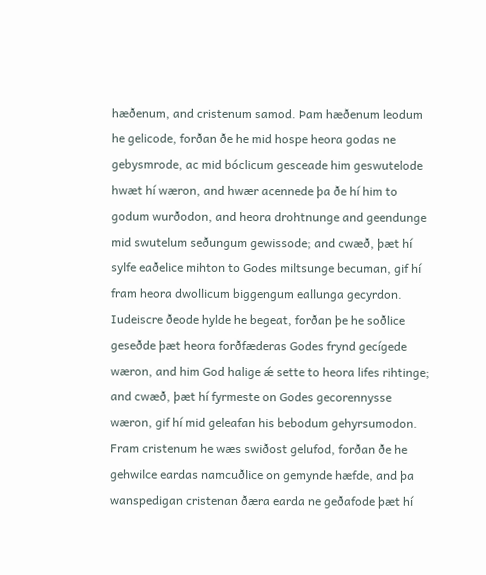hæðenum, and cristenum samod. Þam hæðenum leodum he gelicode, forðan ðe he mid hospe heora godas ne gebysmrode, ac mid bóclicum gesceade him geswutelode hwæt hí wæron, and hwær acennede þa ðe hí him to godum wurðodon, and heora drohtnunge and geendunge mid swutelum seðungum gewissode; and cwæð, þæt hí sylfe eaðelice mihton to Godes miltsunge becuman, gif hí fram heora dwollicum biggengum eallunga gecyrdon. Iudeiscre ðeode hylde he begeat, forðan þe he soðlice geseðde þæt heora forðfæderas Godes frynd gecígede wæron, and him God halige ǽ sette to heora lifes rihtinge; and cwæð, þæt hí fyrmeste on Godes gecorennysse wæron, gif hí mid geleafan his bebodum gehyrsumodon. Fram cristenum he wæs swiðost gelufod, forðan ðe he gehwilce eardas namcuðlice on gemynde hæfde, and þa wanspedigan cristenan ðæra earda ne geðafode þæt hí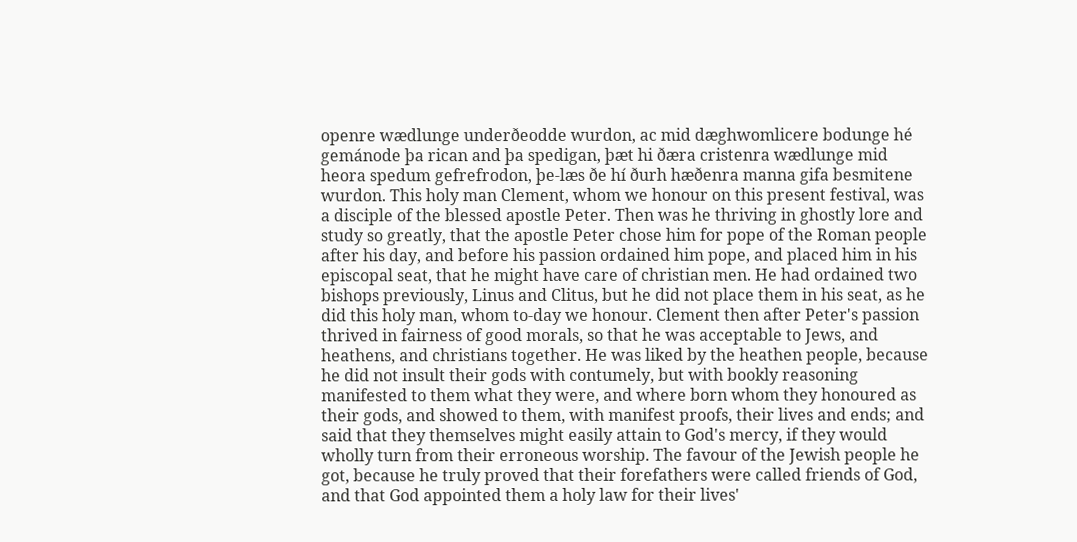openre wædlunge underðeodde wurdon, ac mid dæghwomlicere bodunge hé gemánode þa rican and þa spedigan, þæt hi ðæra cristenra wædlunge mid heora spedum gefrefrodon, þe-læs ðe hí ðurh hæðenra manna gifa besmitene wurdon. This holy man Clement, whom we honour on this present festival, was a disciple of the blessed apostle Peter. Then was he thriving in ghostly lore and study so greatly, that the apostle Peter chose him for pope of the Roman people after his day, and before his passion ordained him pope, and placed him in his episcopal seat, that he might have care of christian men. He had ordained two bishops previously, Linus and Clitus, but he did not place them in his seat, as he did this holy man, whom to-day we honour. Clement then after Peter's passion thrived in fairness of good morals, so that he was acceptable to Jews, and heathens, and christians together. He was liked by the heathen people, because he did not insult their gods with contumely, but with bookly reasoning manifested to them what they were, and where born whom they honoured as their gods, and showed to them, with manifest proofs, their lives and ends; and said that they themselves might easily attain to God's mercy, if they would wholly turn from their erroneous worship. The favour of the Jewish people he got, because he truly proved that their forefathers were called friends of God, and that God appointed them a holy law for their lives'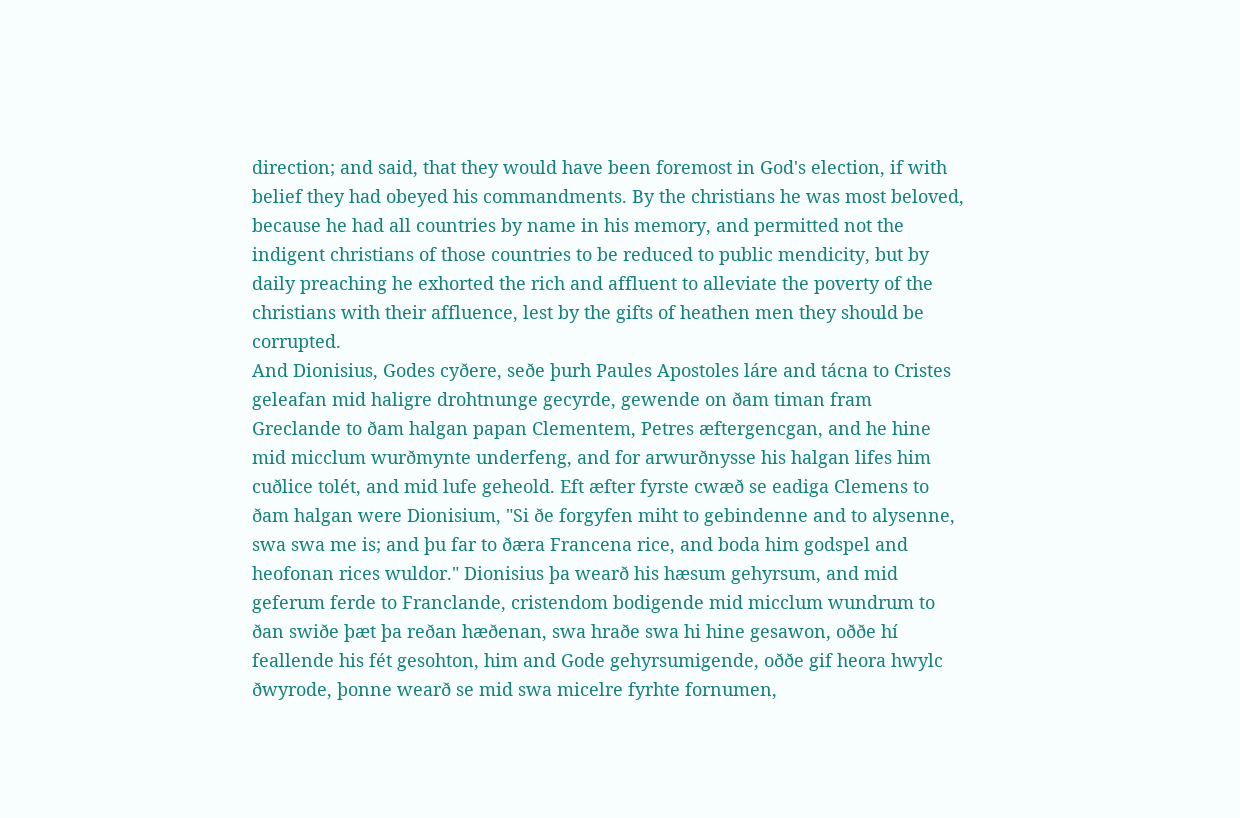direction; and said, that they would have been foremost in God's election, if with belief they had obeyed his commandments. By the christians he was most beloved, because he had all countries by name in his memory, and permitted not the indigent christians of those countries to be reduced to public mendicity, but by daily preaching he exhorted the rich and affluent to alleviate the poverty of the christians with their affluence, lest by the gifts of heathen men they should be corrupted.
And Dionisius, Godes cyðere, seðe þurh Paules Apostoles láre and tácna to Cristes geleafan mid haligre drohtnunge gecyrde, gewende on ðam timan fram Greclande to ðam halgan papan Clementem, Petres æftergencgan, and he hine mid micclum wurðmynte underfeng, and for arwurðnysse his halgan lifes him cuðlice tolét, and mid lufe geheold. Eft æfter fyrste cwæð se eadiga Clemens to ðam halgan were Dionisium, "Si ðe forgyfen miht to gebindenne and to alysenne, swa swa me is; and þu far to ðæra Francena rice, and boda him godspel and heofonan rices wuldor." Dionisius þa wearð his hæsum gehyrsum, and mid geferum ferde to Franclande, cristendom bodigende mid micclum wundrum to ðan swiðe þæt þa reðan hæðenan, swa hraðe swa hi hine gesawon, oððe hí feallende his fét gesohton, him and Gode gehyrsumigende, oððe gif heora hwylc ðwyrode, þonne wearð se mid swa micelre fyrhte fornumen,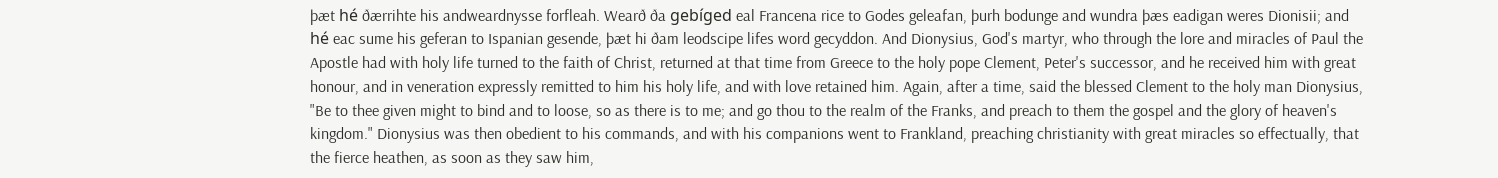þæt hé ðærrihte his andweardnysse forfleah. Wearð ða gebíged eal Francena rice to Godes geleafan, þurh bodunge and wundra þæs eadigan weres Dionisii; and hé eac sume his geferan to Ispanian gesende, þæt hi ðam leodscipe lifes word gecyddon. And Dionysius, God's martyr, who through the lore and miracles of Paul the Apostle had with holy life turned to the faith of Christ, returned at that time from Greece to the holy pope Clement, Peter's successor, and he received him with great honour, and in veneration expressly remitted to him his holy life, and with love retained him. Again, after a time, said the blessed Clement to the holy man Dionysius, "Be to thee given might to bind and to loose, so as there is to me; and go thou to the realm of the Franks, and preach to them the gospel and the glory of heaven's kingdom." Dionysius was then obedient to his commands, and with his companions went to Frankland, preaching christianity with great miracles so effectually, that the fierce heathen, as soon as they saw him,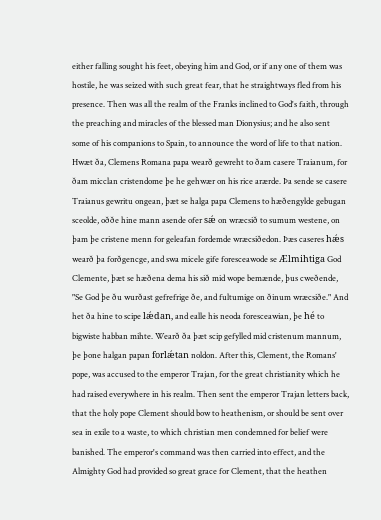either falling sought his feet, obeying him and God, or if any one of them was hostile, he was seized with such great fear, that he straightways fled from his presence. Then was all the realm of the Franks inclined to God's faith, through the preaching and miracles of the blessed man Dionysius; and he also sent some of his companions to Spain, to announce the word of life to that nation.
Hwæt ða, Clemens Romana papa wearð gewreht to ðam casere Traianum, for ðam micclan cristendome þe he gehwær on his rice arærde. Þa sende se casere Traianus gewritu ongean, þæt se halga papa Clemens to hæðengylde gebugan sceolde, oððe hine mann asende ofer sǽ on wræcsið to sumum westene, on þam þe cristene menn for geleafan fordemde wræcsiðedon. Þæs caseres hǽs wearð þa forðgencge, and swa micele gife foresceawode se Ælmihtiga God Clemente, þæt se hæðena dema his sið mid wope bemænde, þus cweðende, "Se God þe ðu wurðast gefrefrige ðe, and fultumige on ðinum wræcsiðe." And het ða hine to scipe lǽdan, and ealle his neoda foresceawian, þe hé to bigwiste habban mihte. Wearð ða þæt scip gefylled mid cristenum mannum, þe þone halgan papan forlǽtan noldon. After this, Clement, the Romans' pope, was accused to the emperor Trajan, for the great christianity which he had raised everywhere in his realm. Then sent the emperor Trajan letters back, that the holy pope Clement should bow to heathenism, or should be sent over sea in exile to a waste, to which christian men condemned for belief were banished. The emperor's command was then carried into effect, and the Almighty God had provided so great grace for Clement, that the heathen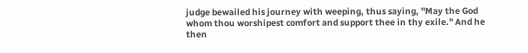judge bewailed his journey with weeping, thus saying, "May the God whom thou worshipest comfort and support thee in thy exile." And he then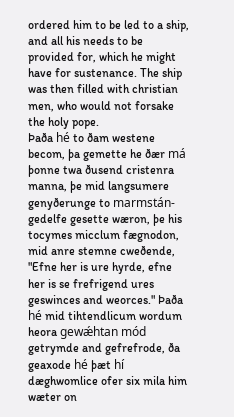ordered him to be led to a ship, and all his needs to be provided for, which he might have for sustenance. The ship was then filled with christian men, who would not forsake the holy pope.
Þaða hé to ðam westene becom, þa gemette he ðær má þonne twa ðusend cristenra manna, þe mid langsumere genyðerunge to marmstán-gedelfe gesette wæron, þe his tocymes micclum fægnodon, mid anre stemne cweðende, "Efne her is ure hyrde, efne her is se frefrigend ures geswinces and weorces." Þaða hé mid tihtendlicum wordum heora gewǽhtan mód getrymde and gefrefrode, ða geaxode hé þæt hí dæghwomlice ofer six mila him wæter on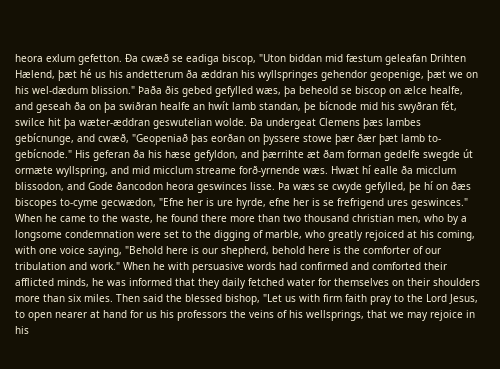heora exlum gefetton. Ða cwæð se eadiga biscop, "Uton biddan mid fæstum geleafan Drihten Hælend, þæt hé us his andetterum ða æddran his wyllspringes gehendor geopenige, þæt we on his wel-dædum blission." Þaða ðis gebed gefylled wæs, þa beheold se biscop on ælce healfe, and geseah ða on þa swiðran healfe an hwít lamb standan, þe bícnode mid his swyðran fét, swilce hit þa wæter-æddran geswutelian wolde. Ða undergeat Clemens þæs lambes gebícnunge, and cwæð, "Geopeniað þas eorðan on þyssere stowe þær ðær þæt lamb to-gebícnode." His geferan ða his hæse gefyldon, and þærrihte æt ðam forman gedelfe swegde út ormæte wyllspring, and mid micclum streame forð-yrnende wæs. Hwæt hí ealle ða micclum blissodon, and Gode ðancodon heora geswinces lisse. Þa wæs se cwyde gefylled, þe hí on ðæs biscopes to-cyme gecwædon, "Efne her is ure hyrde, efne her is se frefrigend ures geswinces." When he came to the waste, he found there more than two thousand christian men, who by a longsome condemnation were set to the digging of marble, who greatly rejoiced at his coming, with one voice saying, "Behold here is our shepherd, behold here is the comforter of our tribulation and work." When he with persuasive words had confirmed and comforted their afflicted minds, he was informed that they daily fetched water for themselves on their shoulders more than six miles. Then said the blessed bishop, "Let us with firm faith pray to the Lord Jesus, to open nearer at hand for us his professors the veins of his wellsprings, that we may rejoice in his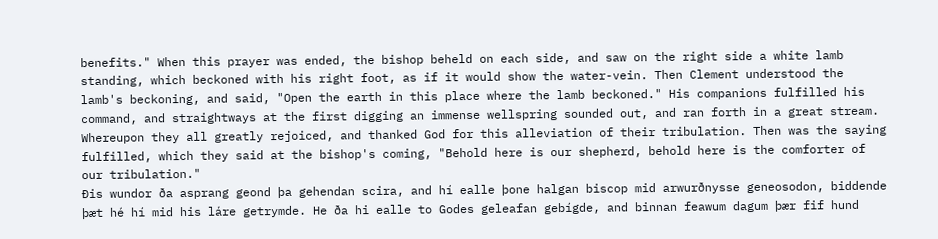benefits." When this prayer was ended, the bishop beheld on each side, and saw on the right side a white lamb standing, which beckoned with his right foot, as if it would show the water-vein. Then Clement understood the lamb's beckoning, and said, "Open the earth in this place where the lamb beckoned." His companions fulfilled his command, and straightways at the first digging an immense wellspring sounded out, and ran forth in a great stream. Whereupon they all greatly rejoiced, and thanked God for this alleviation of their tribulation. Then was the saying fulfilled, which they said at the bishop's coming, "Behold here is our shepherd, behold here is the comforter of our tribulation."
Ðis wundor ða asprang geond þa gehendan scira, and hí ealle þone halgan biscop mid arwurðnysse geneosodon, biddende þæt hé hí mid his láre getrymde. He ða hi ealle to Godes geleafan gebígde, and binnan feawum dagum þær fif hund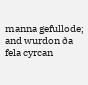manna gefullode; and wurdon ða fela cyrcan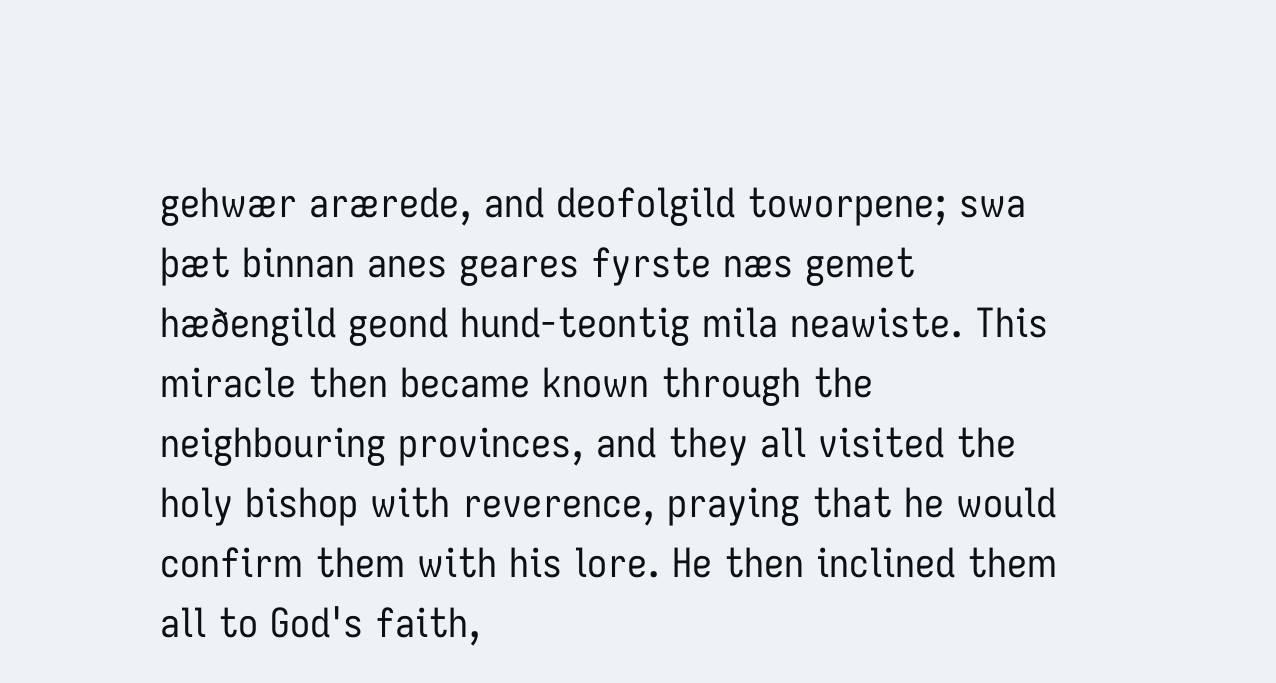gehwær arærede, and deofolgild toworpene; swa þæt binnan anes geares fyrste næs gemet hæðengild geond hund-teontig mila neawiste. This miracle then became known through the neighbouring provinces, and they all visited the holy bishop with reverence, praying that he would confirm them with his lore. He then inclined them all to God's faith,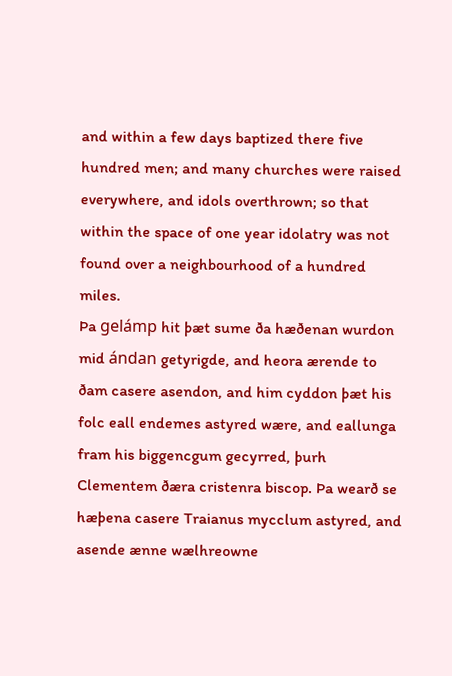and within a few days baptized there five hundred men; and many churches were raised everywhere, and idols overthrown; so that within the space of one year idolatry was not found over a neighbourhood of a hundred miles.
Þa gelámp hit þæt sume ða hæðenan wurdon mid ándan getyrigde, and heora ærende to ðam casere asendon, and him cyddon þæt his folc eall endemes astyred wære, and eallunga fram his biggencgum gecyrred, þurh Clementem ðæra cristenra biscop. Þa wearð se hæþena casere Traianus mycclum astyred, and asende ænne wælhreowne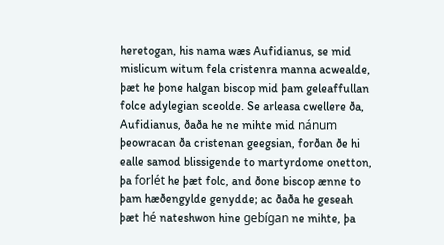heretogan, his nama wæs Aufidianus, se mid mislicum witum fela cristenra manna acwealde, þæt he þone halgan biscop mid þam geleaffullan folce adylegian sceolde. Se arleasa cwellere ða, Aufidianus, ðaða he ne mihte mid nánum þeowracan ða cristenan geegsian, forðan ðe hi ealle samod blissigende to martyrdome onetton, þa forlét he þæt folc, and ðone biscop ænne to þam hæðengylde genydde; ac ðaða he geseah þæt hé nateshwon hine gebígan ne mihte, þa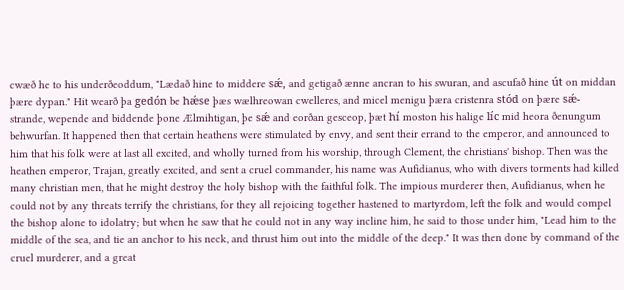cwæð he to his underðeoddum, "Lædað hine to middere sǽ, and getigað ænne ancran to his swuran, and ascufað hine út on middan þære dypan." Hit wearð þa gedón be hǽse þæs wælhreowan cwelleres, and micel menigu þæra cristenra stód on þære sǽ-strande, wepende and biddende þone Ælmihtigan, þe sǽ and eorðan gesceop, þæt hí moston his halige líc mid heora ðenungum behwurfan. It happened then that certain heathens were stimulated by envy, and sent their errand to the emperor, and announced to him that his folk were at last all excited, and wholly turned from his worship, through Clement, the christians' bishop. Then was the heathen emperor, Trajan, greatly excited, and sent a cruel commander, his name was Aufidianus, who with divers torments had killed many christian men, that he might destroy the holy bishop with the faithful folk. The impious murderer then, Aufidianus, when he could not by any threats terrify the christians, for they all rejoicing together hastened to martyrdom, left the folk and would compel the bishop alone to idolatry; but when he saw that he could not in any way incline him, he said to those under him, "Lead him to the middle of the sea, and tie an anchor to his neck, and thrust him out into the middle of the deep." It was then done by command of the cruel murderer, and a great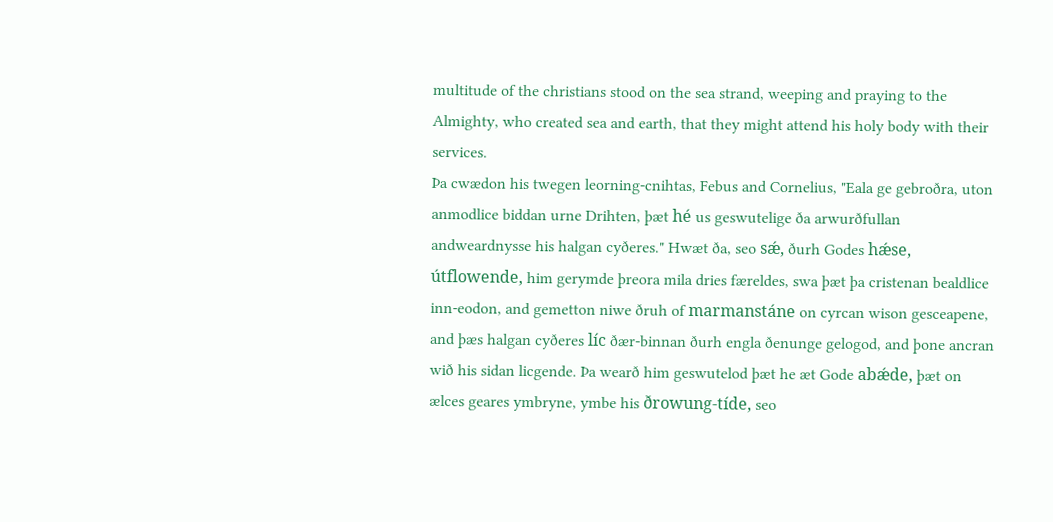multitude of the christians stood on the sea strand, weeping and praying to the Almighty, who created sea and earth, that they might attend his holy body with their services.
Þa cwædon his twegen leorning-cnihtas, Febus and Cornelius, "Eala ge gebroðra, uton anmodlice biddan urne Drihten, þæt hé us geswutelige ða arwurðfullan andweardnysse his halgan cyðeres." Hwæt ða, seo sǽ, ðurh Godes hǽse, útflowende, him gerymde þreora mila dries færeldes, swa þæt þa cristenan bealdlice inn-eodon, and gemetton niwe ðruh of marmanstáne on cyrcan wison gesceapene, and þæs halgan cyðeres líc ðær-binnan ðurh engla ðenunge gelogod, and þone ancran wið his sidan licgende. Þa wearð him geswutelod þæt he æt Gode abǽde, þæt on ælces geares ymbryne, ymbe his ðrowung-tíde, seo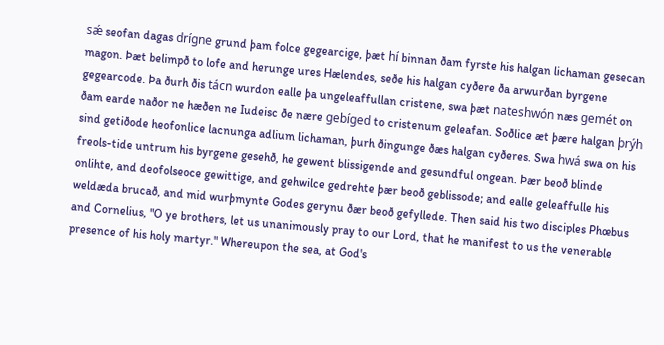sǽ seofan dagas drígne grund þam folce gegearcige, þæt hí binnan ðam fyrste his halgan lichaman gesecan magon. Þæt belimpð to lofe and herunge ures Hælendes, seðe his halgan cyðere ða arwurðan byrgene gegearcode. Þa ðurh ðis tácn wurdon ealle þa ungeleaffullan cristene, swa þæt nateshwón næs gemét on ðam earde naðor ne hæðen ne Iudeisc ðe nære gebíged to cristenum geleafan. Soðlice æt þære halgan þrýh sind getiðode heofonlice lacnunga adlium lichaman, þurh ðingunge ðæs halgan cyðeres. Swa hwá swa on his freols-tide untrum his byrgene gesehð, he gewent blissigende and gesundful ongean. Þær beoð blinde onlihte, and deofolseoce gewittige, and gehwilce gedrehte þær beoð geblissode; and ealle geleaffulle his weldæda brucað, and mid wurþmynte Godes gerynu ðær beoð gefyllede. Then said his two disciples Phœbus and Cornelius, "O ye brothers, let us unanimously pray to our Lord, that he manifest to us the venerable presence of his holy martyr." Whereupon the sea, at God's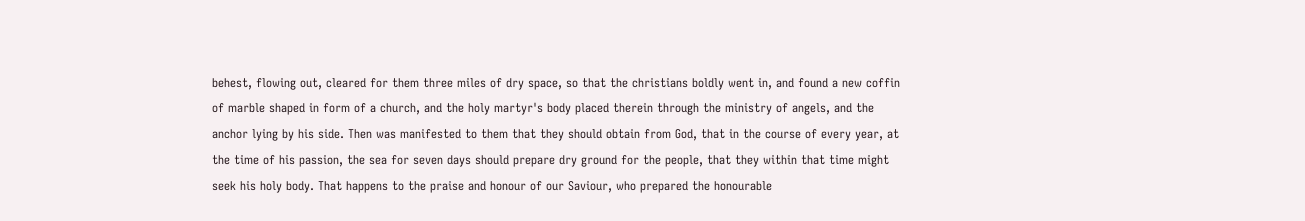behest, flowing out, cleared for them three miles of dry space, so that the christians boldly went in, and found a new coffin of marble shaped in form of a church, and the holy martyr's body placed therein through the ministry of angels, and the anchor lying by his side. Then was manifested to them that they should obtain from God, that in the course of every year, at the time of his passion, the sea for seven days should prepare dry ground for the people, that they within that time might seek his holy body. That happens to the praise and honour of our Saviour, who prepared the honourable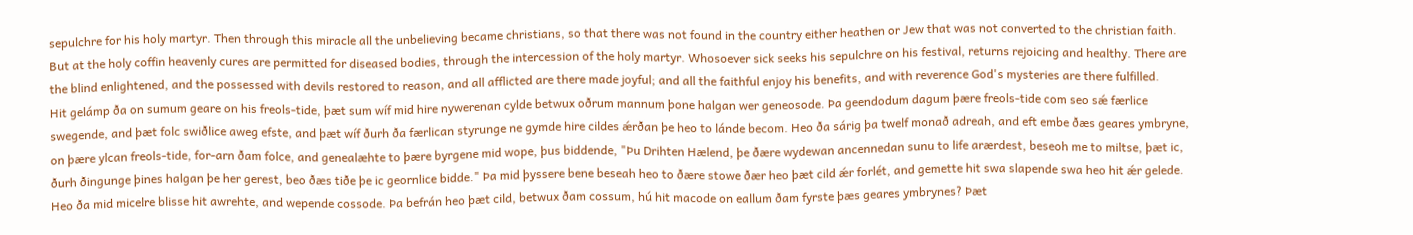sepulchre for his holy martyr. Then through this miracle all the unbelieving became christians, so that there was not found in the country either heathen or Jew that was not converted to the christian faith. But at the holy coffin heavenly cures are permitted for diseased bodies, through the intercession of the holy martyr. Whosoever sick seeks his sepulchre on his festival, returns rejoicing and healthy. There are the blind enlightened, and the possessed with devils restored to reason, and all afflicted are there made joyful; and all the faithful enjoy his benefits, and with reverence God's mysteries are there fulfilled.
Hit gelámp ða on sumum geare on his freols-tide, þæt sum wíf mid hire nywerenan cylde betwux oðrum mannum þone halgan wer geneosode. Þa geendodum dagum þære freols-tide com seo sǽ færlice swegende, and þæt folc swiðlice aweg efste, and þæt wíf ðurh ða færlican styrunge ne gymde hire cildes ǽrðan þe heo to lánde becom. Heo ða sárig þa twelf monað adreah, and eft embe ðæs geares ymbryne, on þære ylcan freols-tide, for-arn ðam folce, and genealæhte to þære byrgene mid wope, þus biddende, "Þu Drihten Hælend, þe ðære wydewan ancennedan sunu to life arærdest, beseoh me to miltse, þæt ic, ðurh ðingunge þines halgan þe her gerest, beo ðæs tiðe þe ic geornlice bidde." Þa mid þyssere bene beseah heo to ðære stowe ðær heo þæt cild ǽr forlét, and gemette hit swa slapende swa heo hit ǽr gelede. Heo ða mid micelre blisse hit awrehte, and wepende cossode. Þa befrán heo þæt cild, betwux ðam cossum, hú hit macode on eallum ðam fyrste þæs geares ymbrynes? Þæt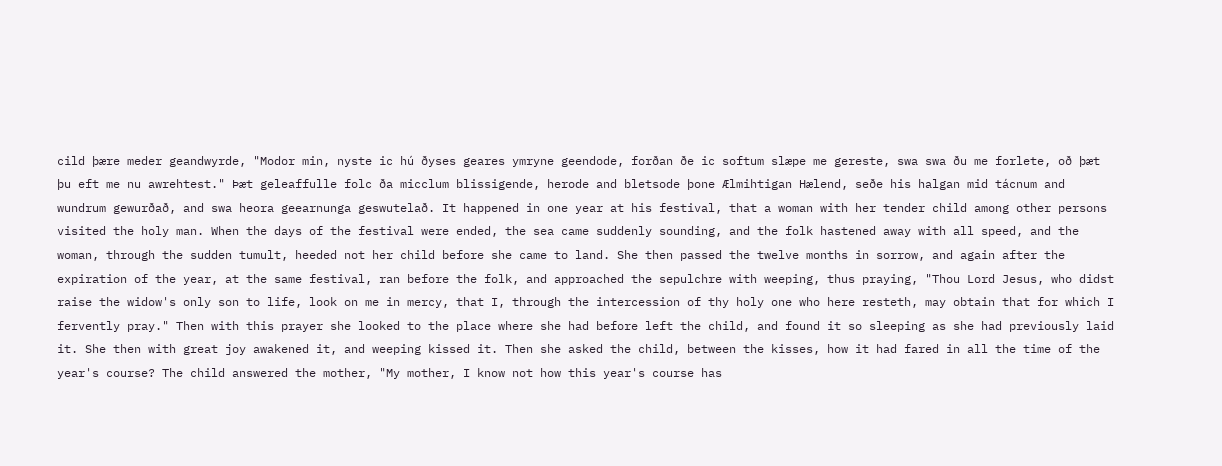cild þære meder geandwyrde, "Modor min, nyste ic hú ðyses geares ymryne geendode, forðan ðe ic softum slæpe me gereste, swa swa ðu me forlete, oð þæt þu eft me nu awrehtest." Þæt geleaffulle folc ða micclum blissigende, herode and bletsode þone Ælmihtigan Hælend, seðe his halgan mid tácnum and wundrum gewurðað, and swa heora geearnunga geswutelað. It happened in one year at his festival, that a woman with her tender child among other persons visited the holy man. When the days of the festival were ended, the sea came suddenly sounding, and the folk hastened away with all speed, and the woman, through the sudden tumult, heeded not her child before she came to land. She then passed the twelve months in sorrow, and again after the expiration of the year, at the same festival, ran before the folk, and approached the sepulchre with weeping, thus praying, "Thou Lord Jesus, who didst raise the widow's only son to life, look on me in mercy, that I, through the intercession of thy holy one who here resteth, may obtain that for which I fervently pray." Then with this prayer she looked to the place where she had before left the child, and found it so sleeping as she had previously laid it. She then with great joy awakened it, and weeping kissed it. Then she asked the child, between the kisses, how it had fared in all the time of the year's course? The child answered the mother, "My mother, I know not how this year's course has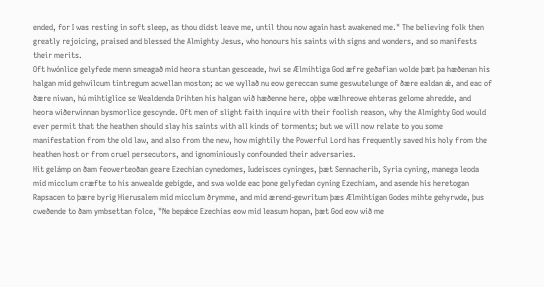ended, for I was resting in soft sleep, as thou didst leave me, until thou now again hast awakened me." The believing folk then greatly rejoicing, praised and blessed the Almighty Jesus, who honours his saints with signs and wonders, and so manifests their merits.
Oft hwónlice gelyfede menn smeagað mid heora stuntan gesceade, hwí se Ælmihtiga God æfre geðafian wolde þæt þa hæðenan his halgan mid gehwilcum tintregum acwellan moston; ac we wyllað nu eow gereccan sume geswutelunge of ðære ealdan ǽ, and eac of ðære niwan, hú mihtiglice se Wealdenda Drihten his halgan wið hæðenne here, oþþe wælhreowe ehteras gelome ahredde, and heora wiðerwinnan bysmorlice gescynde. Oft men of slight faith inquire with their foolish reason, why the Almighty God would ever permit that the heathen should slay his saints with all kinds of torments; but we will now relate to you some manifestation from the old law, and also from the new, how mightily the Powerful Lord has frequently saved his holy from the heathen host or from cruel persecutors, and ignominiously confounded their adversaries.
Hit gelámp on ðam feowerteoðan geare Ezechían cynedomes, Iudeisces cyninges, þæt Sennacherib, Syria cyning, manega leoda mid micclum cræfte to his anwealde gebígde, and swa wolde eac þone gelyfedan cyning Ezechíam, and asende his heretogan Rapsacen to þære byrig Hierusalem mid micclum ðrymme, and mid ærend-gewritum þæs Ælmihtigan Godes mihte gehyrwde, þus cweðende to ðam ymbsettan folce, "Ne bepǽce Ezechías eow mid leasum hopan, þæt God eow wið me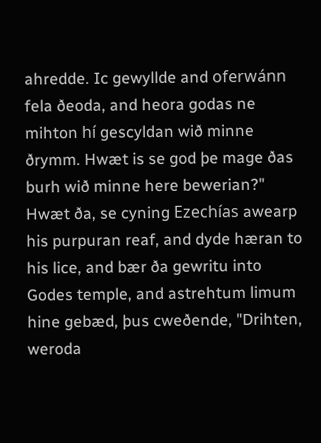ahredde. Ic gewyllde and oferwánn fela ðeoda, and heora godas ne mihton hí gescyldan wið minne ðrymm. Hwæt is se god þe mage ðas burh wið minne here bewerian?" Hwæt ða, se cyning Ezechías awearp his purpuran reaf, and dyde hæran to his lice, and bær ða gewritu into Godes temple, and astrehtum limum hine gebæd, þus cweðende, "Drihten, weroda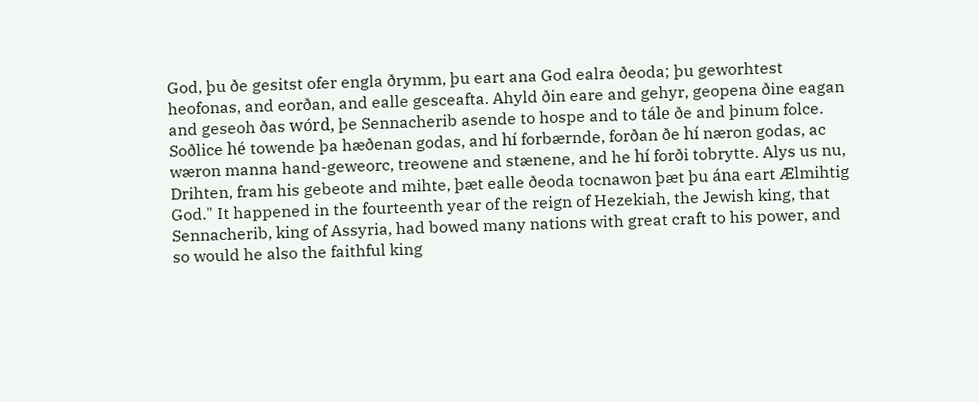God, þu ðe gesitst ofer engla ðrymm, þu eart ana God ealra ðeoda; þu geworhtest heofonas, and eorðan, and ealle gesceafta. Ahyld ðin eare and gehyr, geopena ðine eagan and geseoh ðas wórd, þe Sennacherib asende to hospe and to tále ðe and þinum folce. Soðlice hé towende þa hæðenan godas, and hí forbærnde, forðan ðe hí næron godas, ac wæron manna hand-geweorc, treowene and stænene, and he hí forði tobrytte. Alys us nu, Drihten, fram his gebeote and mihte, þæt ealle ðeoda tocnawon þæt þu ána eart Ælmihtig God." It happened in the fourteenth year of the reign of Hezekiah, the Jewish king, that Sennacherib, king of Assyria, had bowed many nations with great craft to his power, and so would he also the faithful king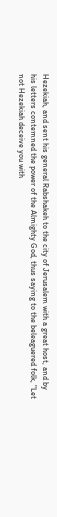Hezekiah, and sent his general Rabshakeh to the city of Jerusalem with a great host, and by his letters contemned the power of the Almighty God, thus saying to the beleaguered folk, "Let not Hezekiah deceive you with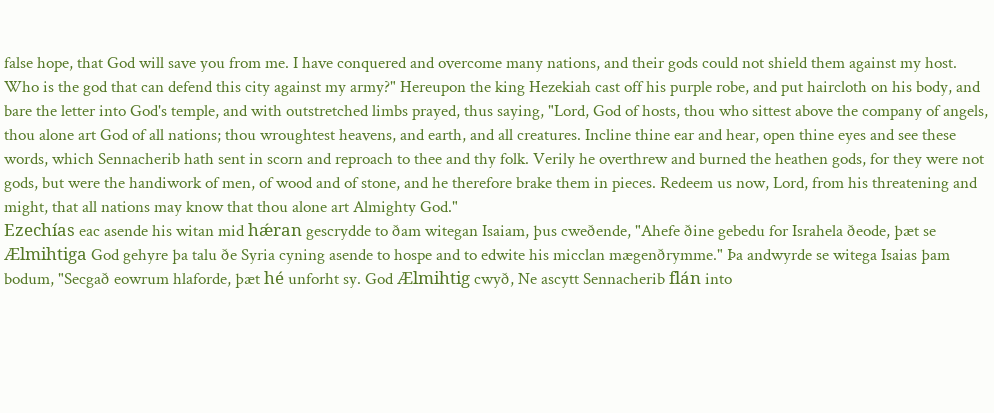false hope, that God will save you from me. I have conquered and overcome many nations, and their gods could not shield them against my host. Who is the god that can defend this city against my army?" Hereupon the king Hezekiah cast off his purple robe, and put haircloth on his body, and bare the letter into God's temple, and with outstretched limbs prayed, thus saying, "Lord, God of hosts, thou who sittest above the company of angels, thou alone art God of all nations; thou wroughtest heavens, and earth, and all creatures. Incline thine ear and hear, open thine eyes and see these words, which Sennacherib hath sent in scorn and reproach to thee and thy folk. Verily he overthrew and burned the heathen gods, for they were not gods, but were the handiwork of men, of wood and of stone, and he therefore brake them in pieces. Redeem us now, Lord, from his threatening and might, that all nations may know that thou alone art Almighty God."
Ezechías eac asende his witan mid hǽran gescrydde to ðam witegan Isaiam, þus cweðende, "Ahefe ðine gebedu for Israhela ðeode, þæt se Ælmihtiga God gehyre þa talu ðe Syria cyning asende to hospe and to edwite his micclan mægenðrymme." Þa andwyrde se witega Isaias þam bodum, "Secgað eowrum hlaforde, þæt hé unforht sy. God Ælmihtig cwyð, Ne ascytt Sennacherib flán into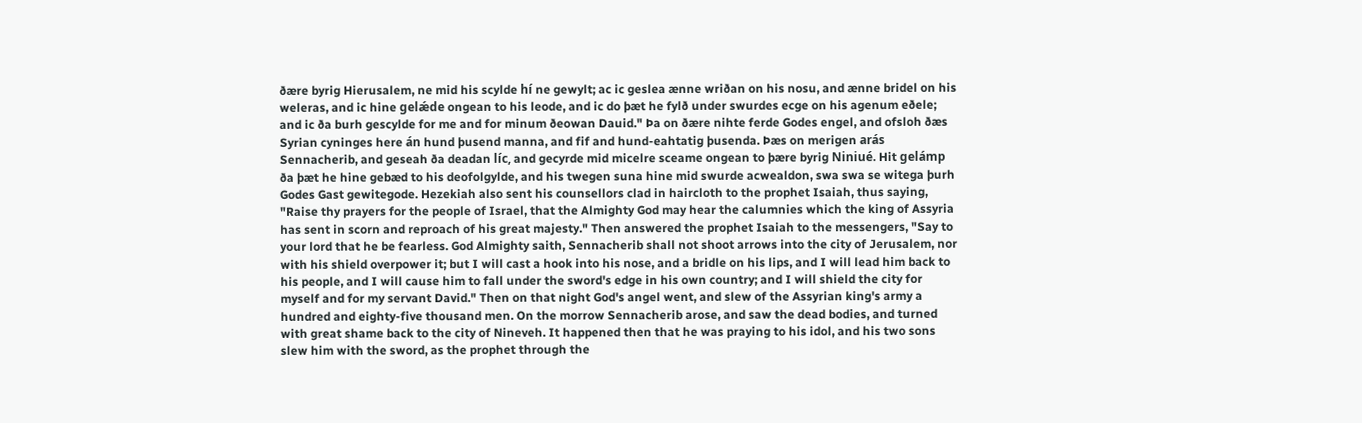ðære byrig Hierusalem, ne mid his scylde hí ne gewylt; ac ic geslea ænne wriðan on his nosu, and ænne bridel on his weleras, and ic hine gelǽde ongean to his leode, and ic do þæt he fylð under swurdes ecge on his agenum eðele; and ic ða burh gescylde for me and for minum ðeowan Dauid." Þa on ðære nihte ferde Godes engel, and ofsloh ðæs Syrian cyninges here án hund þusend manna, and fif and hund-eahtatig þusenda. Þæs on merigen arás Sennacherib, and geseah ða deadan líc, and gecyrde mid micelre sceame ongean to þære byrig Niniué. Hit gelámp ða þæt he hine gebæd to his deofolgylde, and his twegen suna hine mid swurde acwealdon, swa swa se witega þurh Godes Gast gewitegode. Hezekiah also sent his counsellors clad in haircloth to the prophet Isaiah, thus saying, "Raise thy prayers for the people of Israel, that the Almighty God may hear the calumnies which the king of Assyria has sent in scorn and reproach of his great majesty." Then answered the prophet Isaiah to the messengers, "Say to your lord that he be fearless. God Almighty saith, Sennacherib shall not shoot arrows into the city of Jerusalem, nor with his shield overpower it; but I will cast a hook into his nose, and a bridle on his lips, and I will lead him back to his people, and I will cause him to fall under the sword's edge in his own country; and I will shield the city for myself and for my servant David." Then on that night God's angel went, and slew of the Assyrian king's army a hundred and eighty-five thousand men. On the morrow Sennacherib arose, and saw the dead bodies, and turned with great shame back to the city of Nineveh. It happened then that he was praying to his idol, and his two sons slew him with the sword, as the prophet through the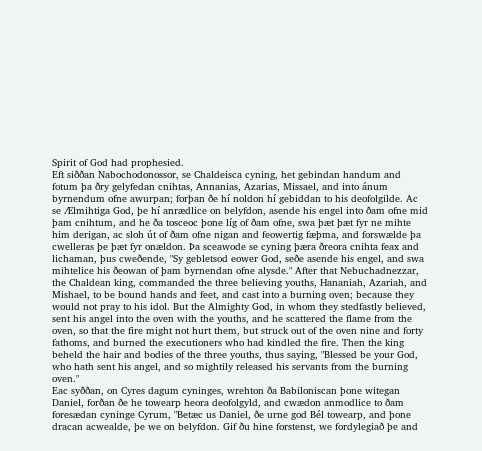Spirit of God had prophesied.
Eft siððan Nabochodonossor, se Chaldeisca cyning, het gebindan handum and fotum þa ðry gelyfedan cnihtas, Annanias, Azarias, Missael, and into ánum byrnendum ofne awurpan; forþan ðe hí noldon hí gebiddan to his deofolgilde. Ac se Ælmihtiga God, þe hí anrædlice on belyfdon, asende his engel into ðam ofne mid þam cnihtum, and he ða tosceoc þone líg of ðam ofne, swa þæt þæt fyr ne mihte him derigan, ac sloh út of ðam ofne nigan and feowertig fæþma, and forswælde þa cwelleras þe þæt fyr onældon. Þa sceawode se cyning þæra ðreora cnihta feax and lichaman, þus cweðende, "Sy gebletsod eower God, seðe asende his engel, and swa mihtelice his ðeowan of þam byrnendan ofne alysde." After that Nebuchadnezzar, the Chaldean king, commanded the three believing youths, Hananiah, Azariah, and Mishael, to be bound hands and feet, and cast into a burning oven; because they would not pray to his idol. But the Almighty God, in whom they stedfastly believed, sent his angel into the oven with the youths, and he scattered the flame from the oven, so that the fire might not hurt them, but struck out of the oven nine and forty fathoms, and burned the executioners who had kindled the fire. Then the king beheld the hair and bodies of the three youths, thus saying, "Blessed be your God, who hath sent his angel, and so mightily released his servants from the burning oven."
Eac syððan, on Cyres dagum cyninges, wrehton ða Babiloniscan þone witegan Daniel, forðan ðe he towearp heora deofolgyld, and cwædon anmodlice to ðam foresædan cyninge Cyrum, "Betæc us Daniel, ðe urne god Bél towearp, and þone dracan acwealde, þe we on belyfdon. Gif ðu hine forstenst, we fordylegiað þe and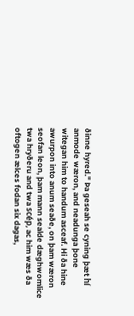ðinne hyred." Þa geseah se cyning þæt hí anmode wæron, and neadunga þone witegan him to handum asceaf. Hi ða hine awurpon into anum seaðe, on þam wæron seofan leon, þam mann sealde dæghwomlice twa hryðeru and twa scép, ac him wæs ða oftogen ælces fodan six dagas,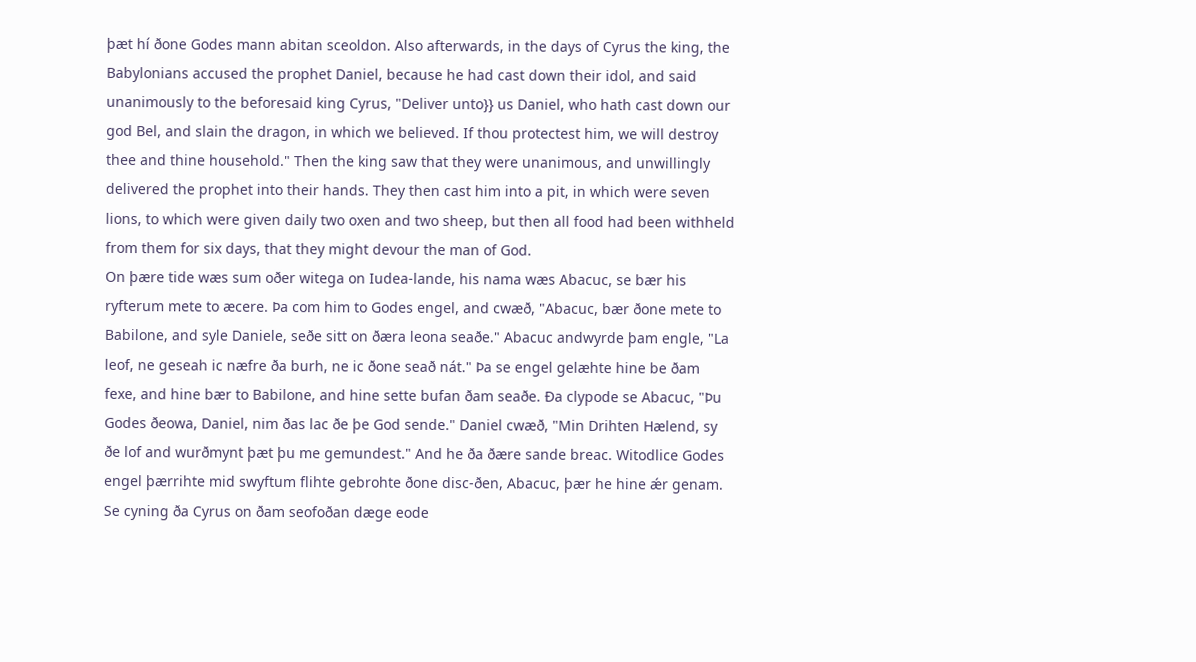þæt hí ðone Godes mann abitan sceoldon. Also afterwards, in the days of Cyrus the king, the Babylonians accused the prophet Daniel, because he had cast down their idol, and said unanimously to the beforesaid king Cyrus, "Deliver unto}} us Daniel, who hath cast down our god Bel, and slain the dragon, in which we believed. If thou protectest him, we will destroy thee and thine household." Then the king saw that they were unanimous, and unwillingly delivered the prophet into their hands. They then cast him into a pit, in which were seven lions, to which were given daily two oxen and two sheep, but then all food had been withheld from them for six days, that they might devour the man of God.
On þære tide wæs sum oðer witega on Iudea-lande, his nama wæs Abacuc, se bær his ryfterum mete to æcere. Þa com him to Godes engel, and cwæð, "Abacuc, bær ðone mete to Babilone, and syle Daniele, seðe sitt on ðæra leona seaðe." Abacuc andwyrde þam engle, "La leof, ne geseah ic næfre ða burh, ne ic ðone seað nát." Þa se engel gelæhte hine be ðam fexe, and hine bær to Babilone, and hine sette bufan ðam seaðe. Ða clypode se Abacuc, "Þu Godes ðeowa, Daniel, nim ðas lac ðe þe God sende." Daniel cwæð, "Min Drihten Hælend, sy ðe lof and wurðmynt þæt þu me gemundest." And he ða ðære sande breac. Witodlice Godes engel þærrihte mid swyftum flihte gebrohte ðone disc-ðen, Abacuc, þær he hine ǽr genam. Se cyning ða Cyrus on ðam seofoðan dæge eode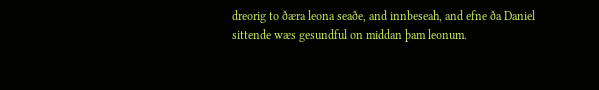dreorig to ðæra leona seaðe, and innbeseah, and efne ða Daniel sittende wæs gesundful on middan þam leonum.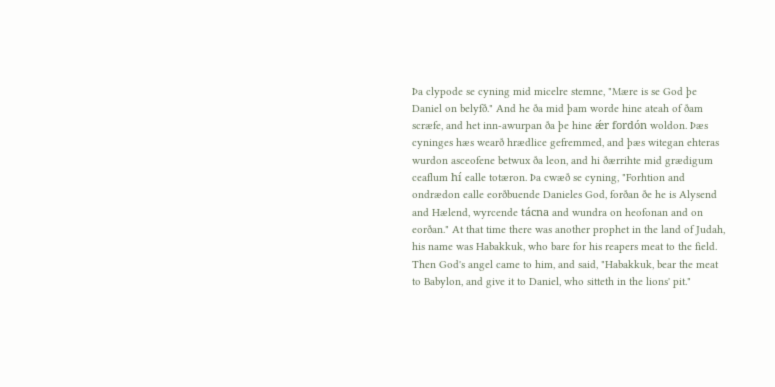Þa clypode se cyning mid micelre stemne, "Mære is se God þe Daniel on belyfð." And he ða mid þam worde hine ateah of ðam scræfe, and het inn-awurpan ða þe hine ǽr fordón woldon. Þæs cyninges hæs wearð hrædlice gefremmed, and þæs witegan ehteras wurdon asceofene betwux ða leon, and hi ðærrihte mid grædigum ceaflum hí ealle totæron. Þa cwæð se cyning, "Forhtion and ondrædon ealle eorðbuende Danieles God, forðan ðe he is Alysend and Hælend, wyrcende tácna and wundra on heofonan and on eorðan." At that time there was another prophet in the land of Judah, his name was Habakkuk, who bare for his reapers meat to the field. Then God's angel came to him, and said, "Habakkuk, bear the meat to Babylon, and give it to Daniel, who sitteth in the lions' pit."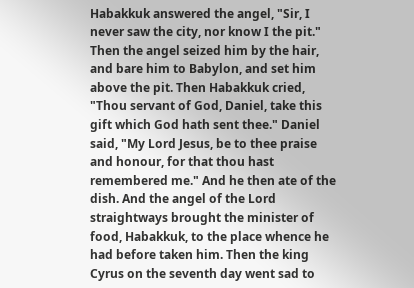Habakkuk answered the angel, "Sir, I never saw the city, nor know I the pit." Then the angel seized him by the hair, and bare him to Babylon, and set him above the pit. Then Habakkuk cried, "Thou servant of God, Daniel, take this gift which God hath sent thee." Daniel said, "My Lord Jesus, be to thee praise and honour, for that thou hast remembered me." And he then ate of the dish. And the angel of the Lord straightways brought the minister of food, Habakkuk, to the place whence he had before taken him. Then the king Cyrus on the seventh day went sad to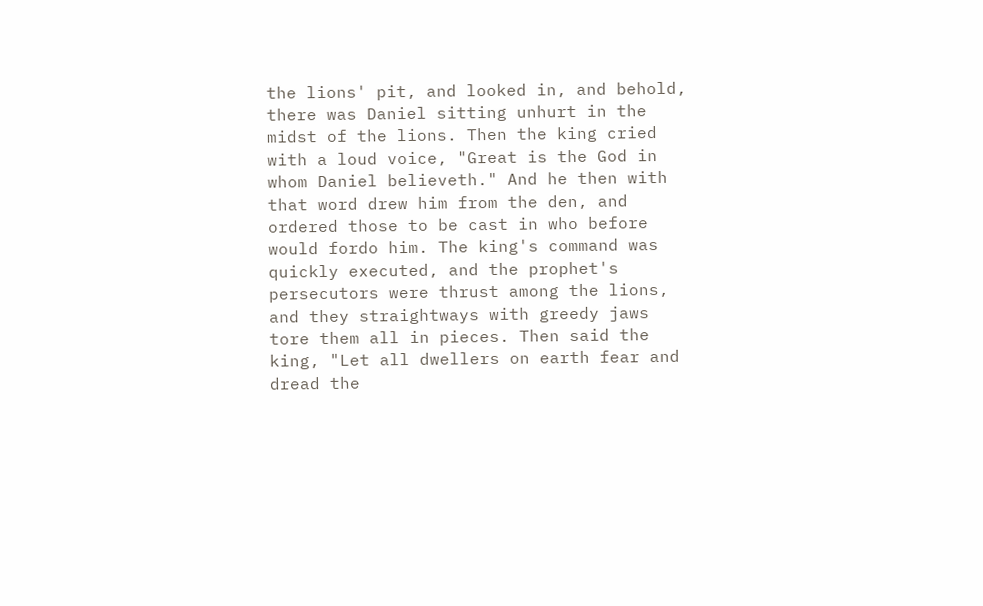the lions' pit, and looked in, and behold, there was Daniel sitting unhurt in the midst of the lions. Then the king cried with a loud voice, "Great is the God in whom Daniel believeth." And he then with that word drew him from the den, and ordered those to be cast in who before would fordo him. The king's command was quickly executed, and the prophet's persecutors were thrust among the lions, and they straightways with greedy jaws tore them all in pieces. Then said the king, "Let all dwellers on earth fear and dread the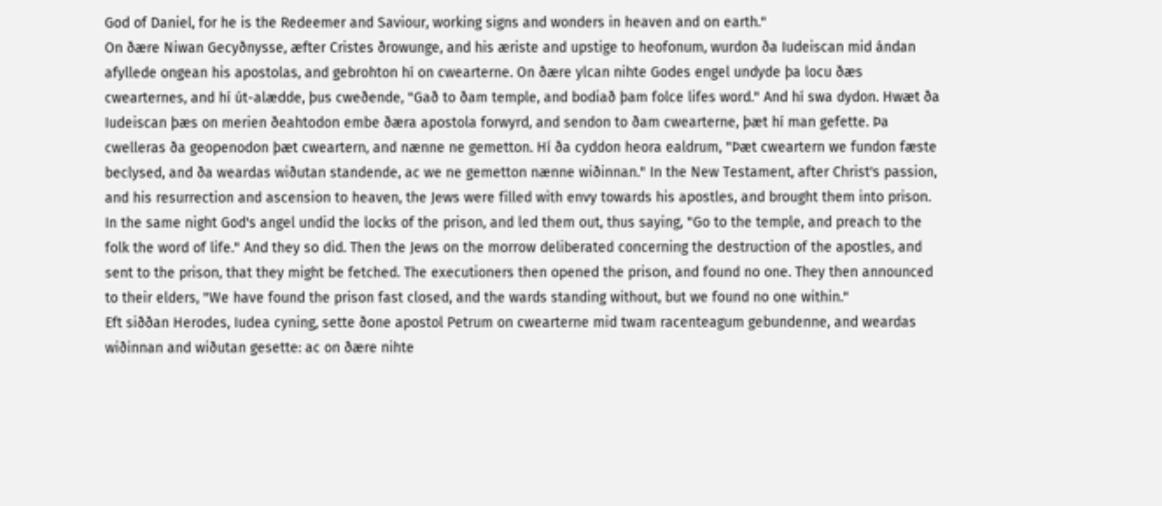God of Daniel, for he is the Redeemer and Saviour, working signs and wonders in heaven and on earth."
On ðære Niwan Gecyðnysse, æfter Cristes ðrowunge, and his æriste and upstige to heofonum, wurdon ða Iudeiscan mid ándan afyllede ongean his apostolas, and gebrohton hí on cwearterne. On ðære ylcan nihte Godes engel undyde þa locu ðæs cwearternes, and hí út-alædde, þus cweðende, "Gað to ðam temple, and bodiað þam folce lifes word." And hí swa dydon. Hwæt ða Iudeiscan þæs on merien ðeahtodon embe ðæra apostola forwyrd, and sendon to ðam cwearterne, þæt hí man gefette. Þa cwelleras ða geopenodon þæt cweartern, and nænne ne gemetton. Hí ða cyddon heora ealdrum, "Þæt cweartern we fundon fæste beclysed, and ða weardas wiðutan standende, ac we ne gemetton nænne wiðinnan." In the New Testament, after Christ's passion, and his resurrection and ascension to heaven, the Jews were filled with envy towards his apostles, and brought them into prison. In the same night God's angel undid the locks of the prison, and led them out, thus saying, "Go to the temple, and preach to the folk the word of life." And they so did. Then the Jews on the morrow deliberated concerning the destruction of the apostles, and sent to the prison, that they might be fetched. The executioners then opened the prison, and found no one. They then announced to their elders, "We have found the prison fast closed, and the wards standing without, but we found no one within."
Eft siððan Herodes, Iudea cyning, sette ðone apostol Petrum on cwearterne mid twam racenteagum gebundenne, and weardas wiðinnan and wiðutan gesette: ac on ðære nihte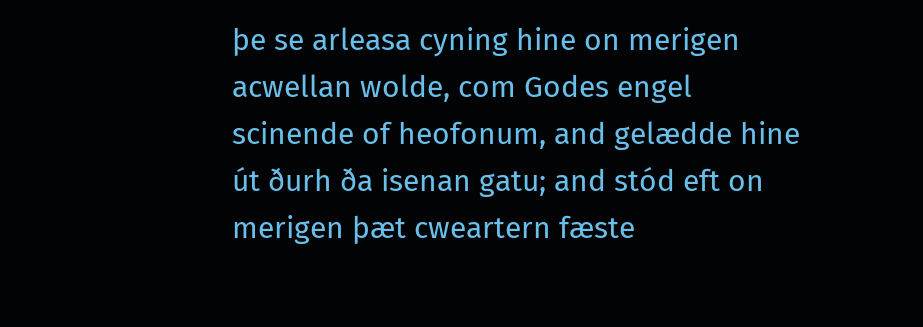þe se arleasa cyning hine on merigen acwellan wolde, com Godes engel scinende of heofonum, and gelædde hine út ðurh ða isenan gatu; and stód eft on merigen þæt cweartern fæste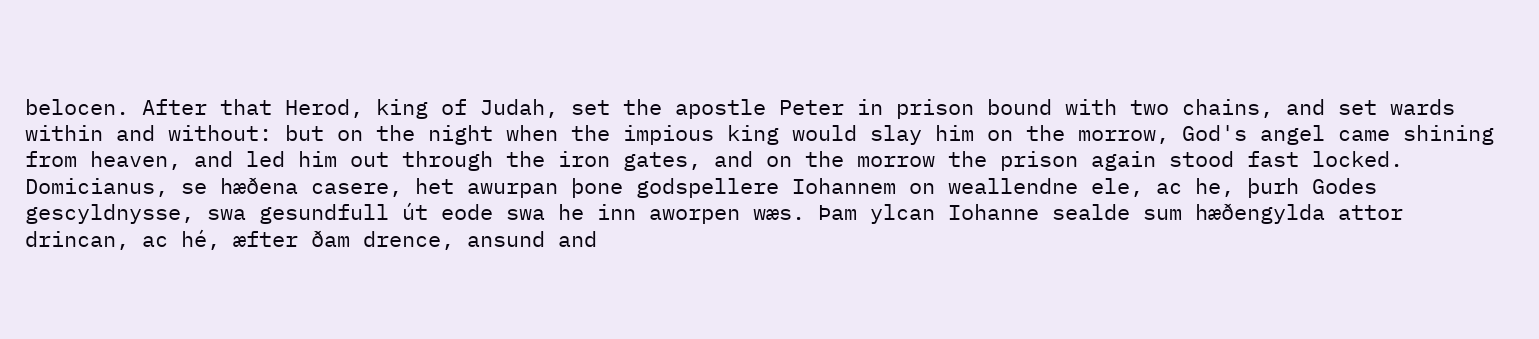belocen. After that Herod, king of Judah, set the apostle Peter in prison bound with two chains, and set wards within and without: but on the night when the impious king would slay him on the morrow, God's angel came shining from heaven, and led him out through the iron gates, and on the morrow the prison again stood fast locked.
Domicianus, se hæðena casere, het awurpan þone godspellere Iohannem on weallendne ele, ac he, þurh Godes gescyldnysse, swa gesundfull út eode swa he inn aworpen wæs. Þam ylcan Iohanne sealde sum hæðengylda attor drincan, ac hé, æfter ðam drence, ansund and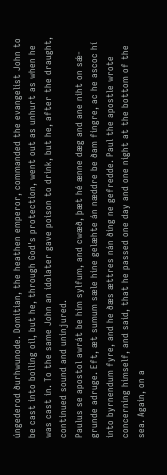úngederod ðurhwunode. Domitian, the heathen emperor, commanded the evangelist John to be cast into boiling oil, but he, through God's protection, went out as unhurt as when he was cast in. To the same John an idolater gave poison to drink, but he, after the draught, continued sound and uninjured.
Paulus se apostol awrát be him sylfum, and cwæð, þæt hé ænne dæg and ane niht on sǽ-grunde adruge. Eft, æt sumum sæle hine gelæhte án næddre be ðam fingre, ac he ascoc hí into byrnendum fyre, and he ðæs ættres nán ðing ne gefredde. Paul the apostle wrote concerning himself, and said, that he passed one day and one night at the bottom of the sea. Again, on a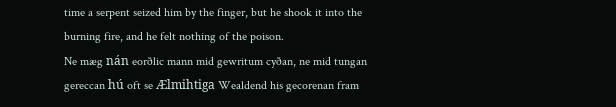time a serpent seized him by the finger, but he shook it into the burning fire, and he felt nothing of the poison.
Ne mæg nán eorðlic mann mid gewritum cyðan, ne mid tungan gereccan hú oft se Ælmihtiga Wealdend his gecorenan fram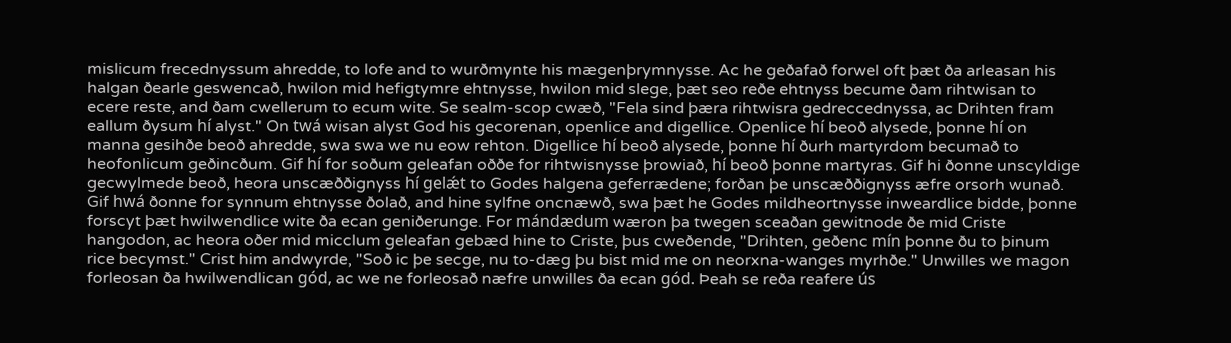mislicum frecednyssum ahredde, to lofe and to wurðmynte his mægenþrymnysse. Ac he geðafað forwel oft þæt ða arleasan his halgan ðearle geswencað, hwilon mid hefigtymre ehtnysse, hwilon mid slege, þæt seo reðe ehtnyss becume ðam rihtwisan to ecere reste, and ðam cwellerum to ecum wite. Se sealm-scop cwæð, "Fela sind þæra rihtwisra gedreccednyssa, ac Drihten fram eallum ðysum hí alyst." On twá wisan alyst God his gecorenan, openlice and digellice. Openlice hí beoð alysede, þonne hí on manna gesihðe beoð ahredde, swa swa we nu eow rehton. Digellice hí beoð alysede, þonne hí ðurh martyrdom becumað to heofonlicum geðincðum. Gif hí for soðum geleafan oððe for rihtwisnysse þrowiað, hí beoð þonne martyras. Gif hi ðonne unscyldige gecwylmede beoð, heora unscæððignyss hí gelǽt to Godes halgena geferrædene; forðan þe unscæððignyss æfre orsorh wunað. Gif hwá ðonne for synnum ehtnysse ðolað, and hine sylfne oncnæwð, swa þæt he Godes mildheortnysse inweardlice bidde, þonne forscyt þæt hwilwendlice wite ða ecan geniðerunge. For mándædum wæron þa twegen sceaðan gewitnode ðe mid Criste hangodon, ac heora oðer mid micclum geleafan gebæd hine to Criste, þus cweðende, "Drihten, geðenc mín þonne ðu to þinum rice becymst." Crist him andwyrde, "Soð ic þe secge, nu to-dæg þu bist mid me on neorxna-wanges myrhðe." Unwilles we magon forleosan ða hwilwendlican gód, ac we ne forleosað næfre unwilles ða ecan gód. Þeah se reða reafere ús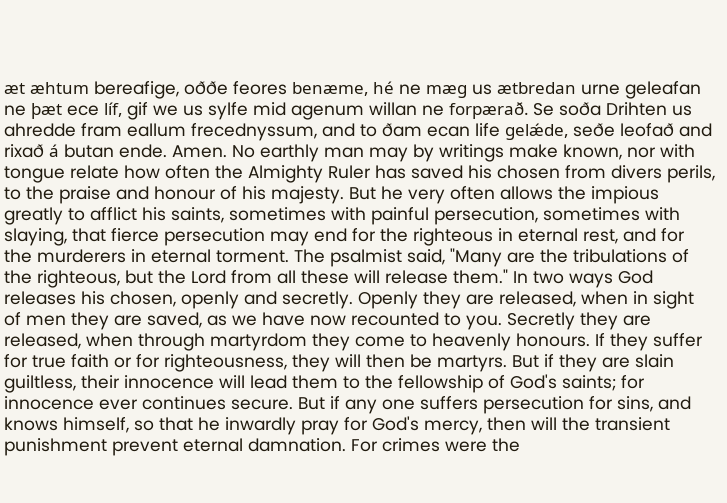æt æhtum bereafige, oððe feores benæme, hé ne mæg us ætbredan urne geleafan ne þæt ece líf, gif we us sylfe mid agenum willan ne forpærað. Se soða Drihten us ahredde fram eallum frecednyssum, and to ðam ecan life gelǽde, seðe leofað and rixað á butan ende. Amen. No earthly man may by writings make known, nor with tongue relate how often the Almighty Ruler has saved his chosen from divers perils, to the praise and honour of his majesty. But he very often allows the impious greatly to afflict his saints, sometimes with painful persecution, sometimes with slaying, that fierce persecution may end for the righteous in eternal rest, and for the murderers in eternal torment. The psalmist said, "Many are the tribulations of the righteous, but the Lord from all these will release them." In two ways God releases his chosen, openly and secretly. Openly they are released, when in sight of men they are saved, as we have now recounted to you. Secretly they are released, when through martyrdom they come to heavenly honours. If they suffer for true faith or for righteousness, they will then be martyrs. But if they are slain guiltless, their innocence will lead them to the fellowship of God's saints; for innocence ever continues secure. But if any one suffers persecution for sins, and knows himself, so that he inwardly pray for God's mercy, then will the transient punishment prevent eternal damnation. For crimes were the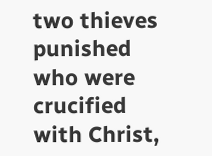two thieves punished who were crucified with Christ,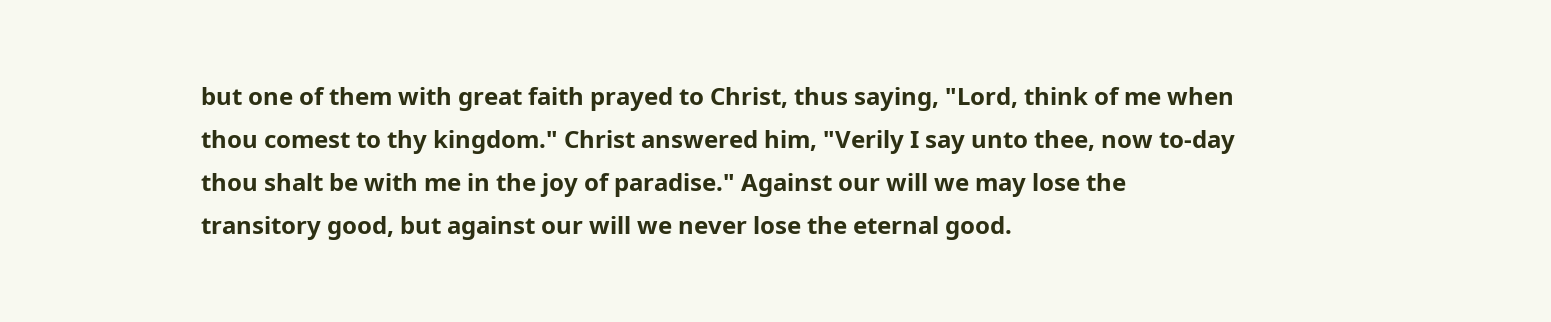but one of them with great faith prayed to Christ, thus saying, "Lord, think of me when thou comest to thy kingdom." Christ answered him, "Verily I say unto thee, now to-day thou shalt be with me in the joy of paradise." Against our will we may lose the transitory good, but against our will we never lose the eternal good.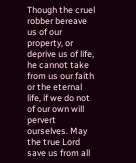Though the cruel robber bereave us of our property, or deprive us of life, he cannot take from us our faith or the eternal life, if we do not of our own will pervert ourselves. May the true Lord save us from all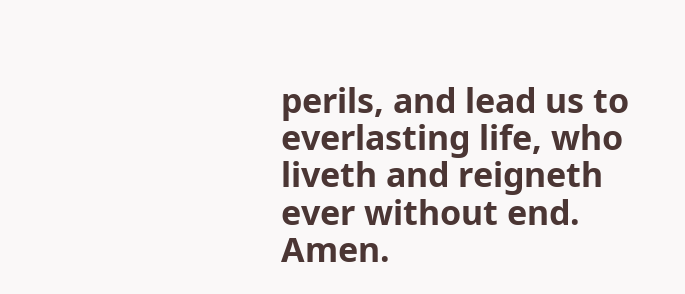perils, and lead us to everlasting life, who liveth and reigneth ever without end. Amen.